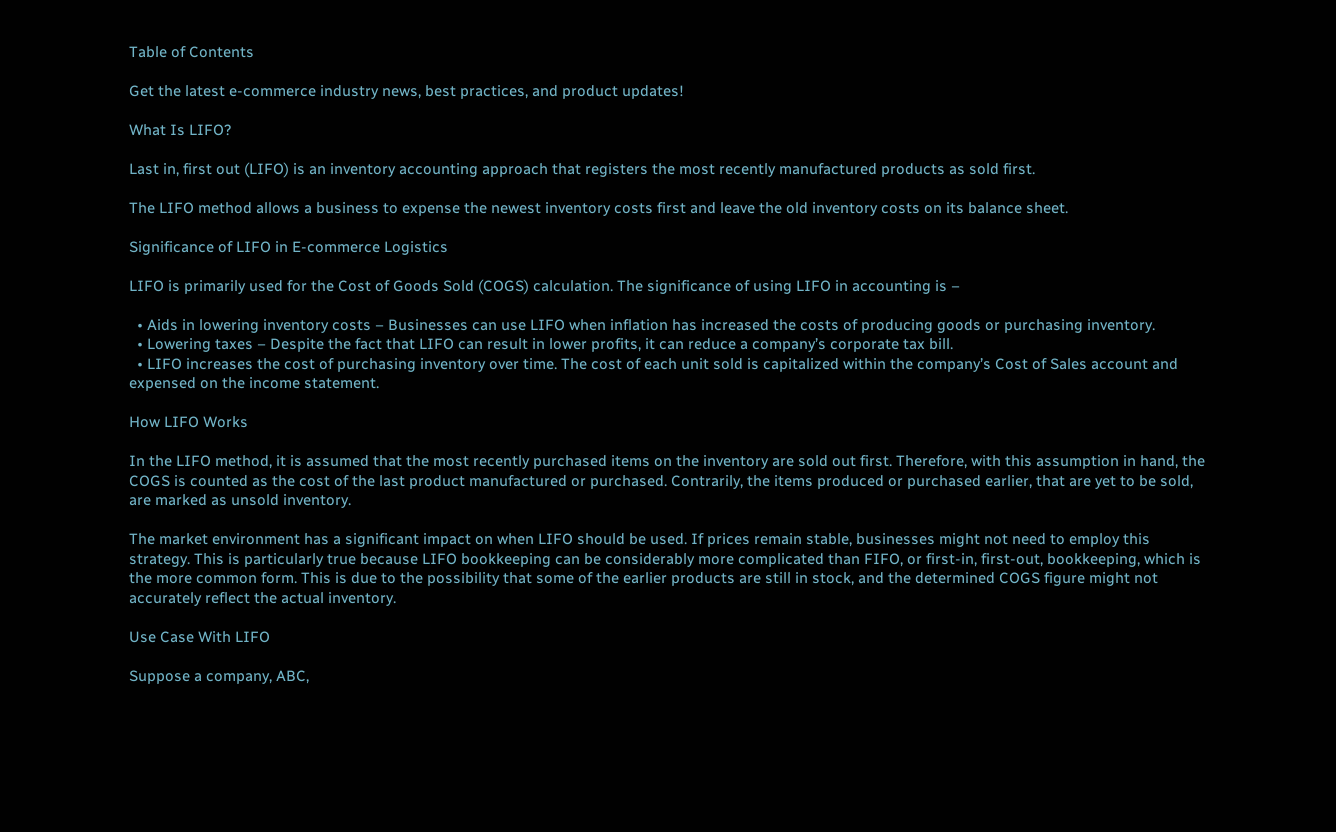Table of Contents

Get the latest e-commerce industry news, best practices, and product updates!

What Is LIFO?

Last in, first out (LIFO) is an inventory accounting approach that registers the most recently manufactured products as sold first.

The LIFO method allows a business to expense the newest inventory costs first and leave the old inventory costs on its balance sheet.

Significance of LIFO in E-commerce Logistics

LIFO is primarily used for the Cost of Goods Sold (COGS) calculation. The significance of using LIFO in accounting is –

  • Aids in lowering inventory costs – Businesses can use LIFO when inflation has increased the costs of producing goods or purchasing inventory.
  • Lowering taxes – Despite the fact that LIFO can result in lower profits, it can reduce a company’s corporate tax bill.
  • LIFO increases the cost of purchasing inventory over time. The cost of each unit sold is capitalized within the company’s Cost of Sales account and expensed on the income statement.

How LIFO Works

In the LIFO method, it is assumed that the most recently purchased items on the inventory are sold out first. Therefore, with this assumption in hand, the COGS is counted as the cost of the last product manufactured or purchased. Contrarily, the items produced or purchased earlier, that are yet to be sold, are marked as unsold inventory.

The market environment has a significant impact on when LIFO should be used. If prices remain stable, businesses might not need to employ this strategy. This is particularly true because LIFO bookkeeping can be considerably more complicated than FIFO, or first-in, first-out, bookkeeping, which is the more common form. This is due to the possibility that some of the earlier products are still in stock, and the determined COGS figure might not accurately reflect the actual inventory.

Use Case With LIFO

Suppose a company, ABC,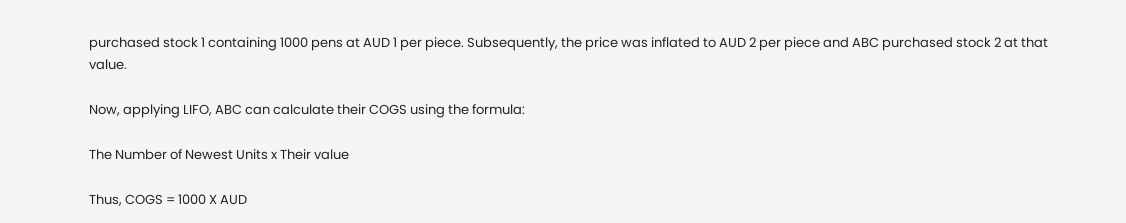purchased stock 1 containing 1000 pens at AUD 1 per piece. Subsequently, the price was inflated to AUD 2 per piece and ABC purchased stock 2 at that value.

Now, applying LIFO, ABC can calculate their COGS using the formula:

The Number of Newest Units x Their value

Thus, COGS = 1000 X AUD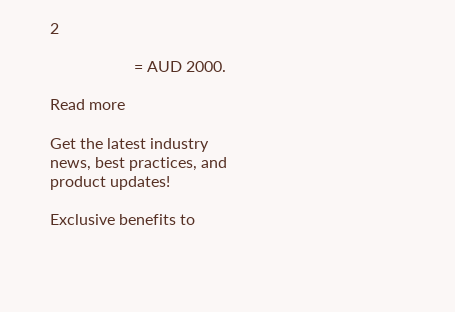2

                     = AUD 2000.

Read more

Get the latest industry news, best practices, and product updates!

Exclusive benefits to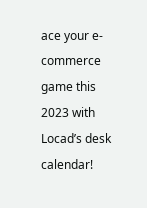ace your e-commerce game this 2023 with Locad’s desk calendar!